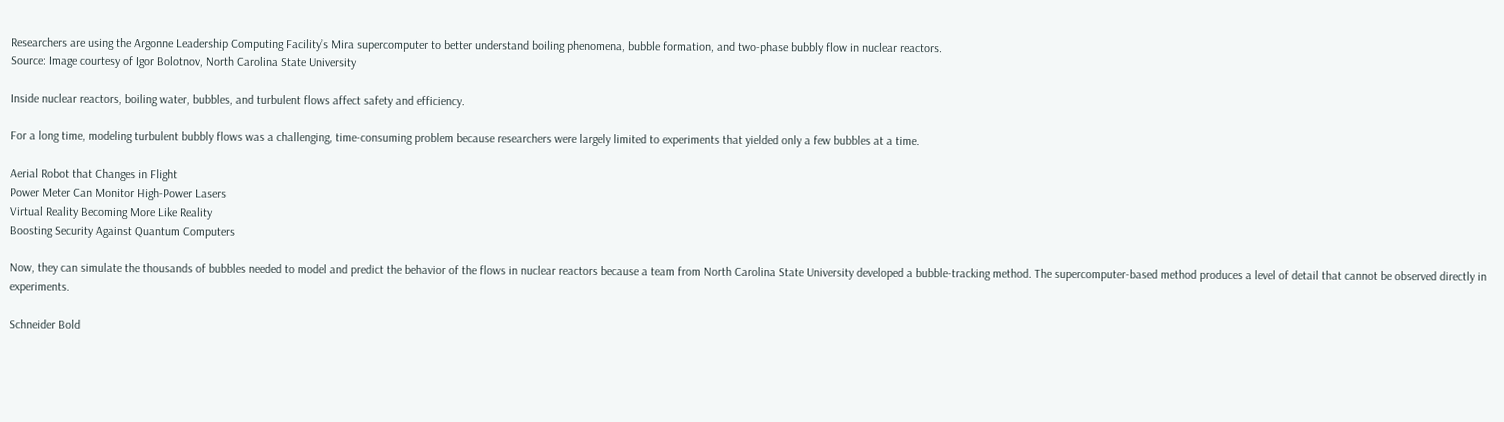Researchers are using the Argonne Leadership Computing Facility’s Mira supercomputer to better understand boiling phenomena, bubble formation, and two-phase bubbly flow in nuclear reactors.
Source: Image courtesy of Igor Bolotnov, North Carolina State University

Inside nuclear reactors, boiling water, bubbles, and turbulent flows affect safety and efficiency.

For a long time, modeling turbulent bubbly flows was a challenging, time-consuming problem because researchers were largely limited to experiments that yielded only a few bubbles at a time.

Aerial Robot that Changes in Flight
Power Meter Can Monitor High-Power Lasers
Virtual Reality Becoming More Like Reality
Boosting Security Against Quantum Computers

Now, they can simulate the thousands of bubbles needed to model and predict the behavior of the flows in nuclear reactors because a team from North Carolina State University developed a bubble-tracking method. The supercomputer-based method produces a level of detail that cannot be observed directly in experiments.

Schneider Bold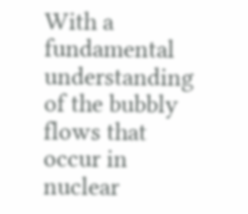With a fundamental understanding of the bubbly flows that occur in nuclear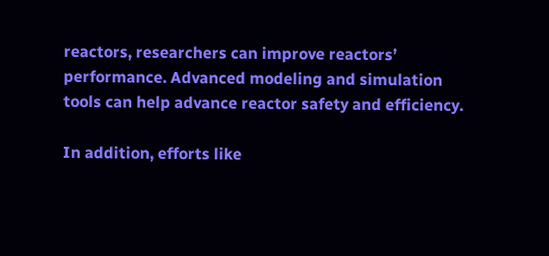reactors, researchers can improve reactors’ performance. Advanced modeling and simulation tools can help advance reactor safety and efficiency.

In addition, efforts like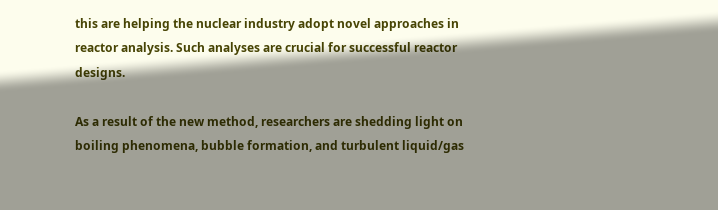this are helping the nuclear industry adopt novel approaches in reactor analysis. Such analyses are crucial for successful reactor designs.

As a result of the new method, researchers are shedding light on boiling phenomena, bubble formation, and turbulent liquid/gas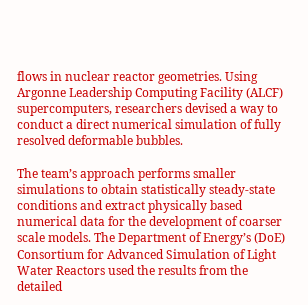flows in nuclear reactor geometries. Using Argonne Leadership Computing Facility (ALCF) supercomputers, researchers devised a way to conduct a direct numerical simulation of fully resolved deformable bubbles.

The team’s approach performs smaller simulations to obtain statistically steady-state conditions and extract physically based numerical data for the development of coarser scale models. The Department of Energy’s (DoE) Consortium for Advanced Simulation of Light Water Reactors used the results from the detailed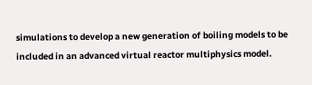simulations to develop a new generation of boiling models to be included in an advanced virtual reactor multiphysics model.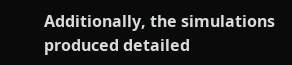Additionally, the simulations produced detailed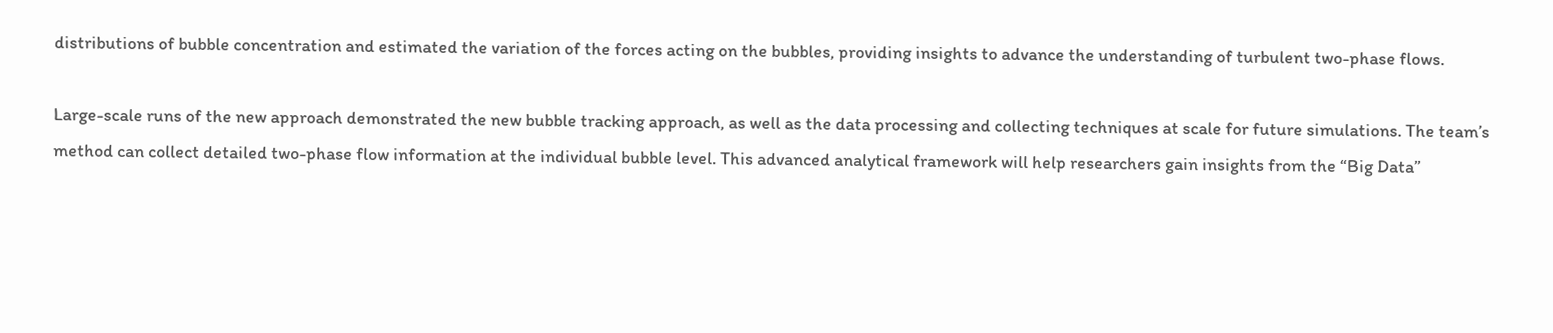distributions of bubble concentration and estimated the variation of the forces acting on the bubbles, providing insights to advance the understanding of turbulent two-phase flows.

Large-scale runs of the new approach demonstrated the new bubble tracking approach, as well as the data processing and collecting techniques at scale for future simulations. The team’s method can collect detailed two-phase flow information at the individual bubble level. This advanced analytical framework will help researchers gain insights from the “Big Data”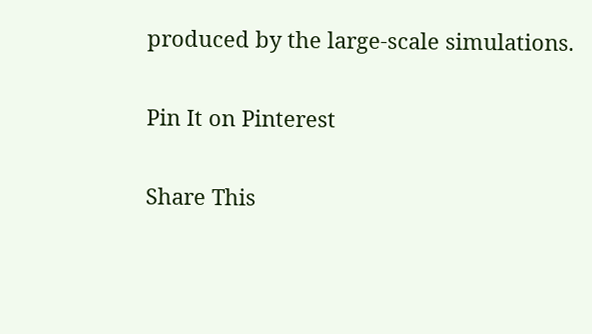produced by the large-scale simulations.

Pin It on Pinterest

Share This